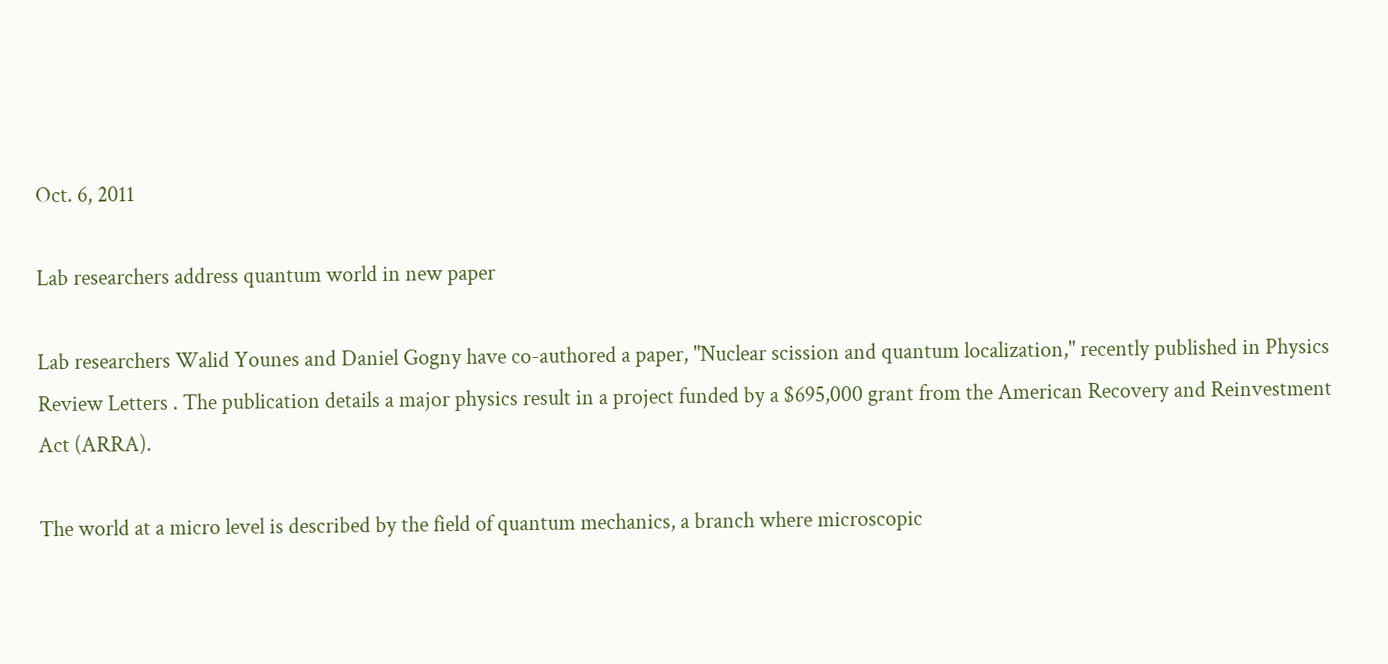Oct. 6, 2011

Lab researchers address quantum world in new paper

Lab researchers Walid Younes and Daniel Gogny have co-authored a paper, "Nuclear scission and quantum localization," recently published in Physics Review Letters . The publication details a major physics result in a project funded by a $695,000 grant from the American Recovery and Reinvestment Act (ARRA).

The world at a micro level is described by the field of quantum mechanics, a branch where microscopic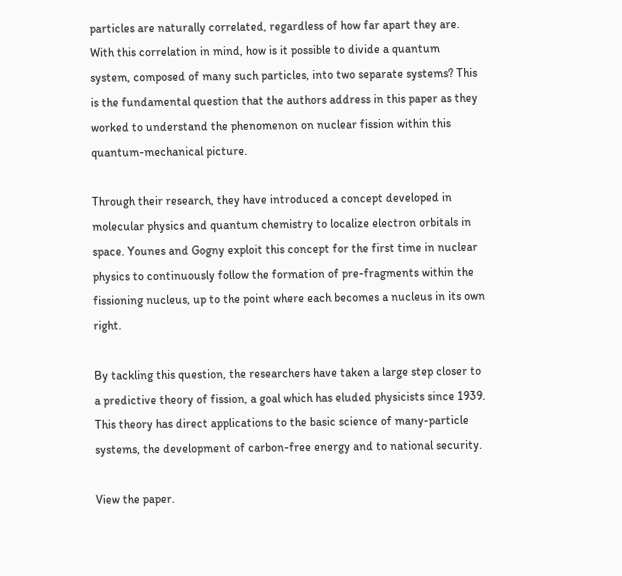particles are naturally correlated, regardless of how far apart they are. With this correlation in mind, how is it possible to divide a quantum system, composed of many such particles, into two separate systems? This is the fundamental question that the authors address in this paper as they worked to understand the phenomenon on nuclear fission within this quantum-mechanical picture.

Through their research, they have introduced a concept developed in molecular physics and quantum chemistry to localize electron orbitals in space. Younes and Gogny exploit this concept for the first time in nuclear physics to continuously follow the formation of pre-fragments within the fissioning nucleus, up to the point where each becomes a nucleus in its own right.

By tackling this question, the researchers have taken a large step closer to a predictive theory of fission, a goal which has eluded physicists since 1939. This theory has direct applications to the basic science of many-particle systems, the development of carbon-free energy and to national security.

View the paper.